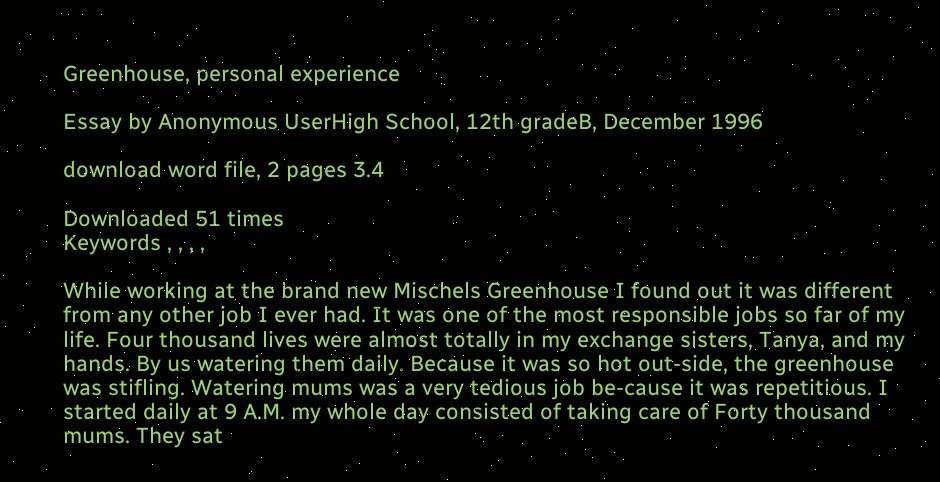Greenhouse, personal experience

Essay by Anonymous UserHigh School, 12th gradeB, December 1996

download word file, 2 pages 3.4

Downloaded 51 times
Keywords , , , ,

While working at the brand new Mischels Greenhouse I found out it was different from any other job I ever had. It was one of the most responsible jobs so far of my life. Four thousand lives were almost totally in my exchange sisters, Tanya, and my hands. By us watering them daily. Because it was so hot out-side, the greenhouse was stifling. Watering mums was a very tedious job be-cause it was repetitious. I started daily at 9 A.M. my whole day consisted of taking care of Forty thousand mums. They sat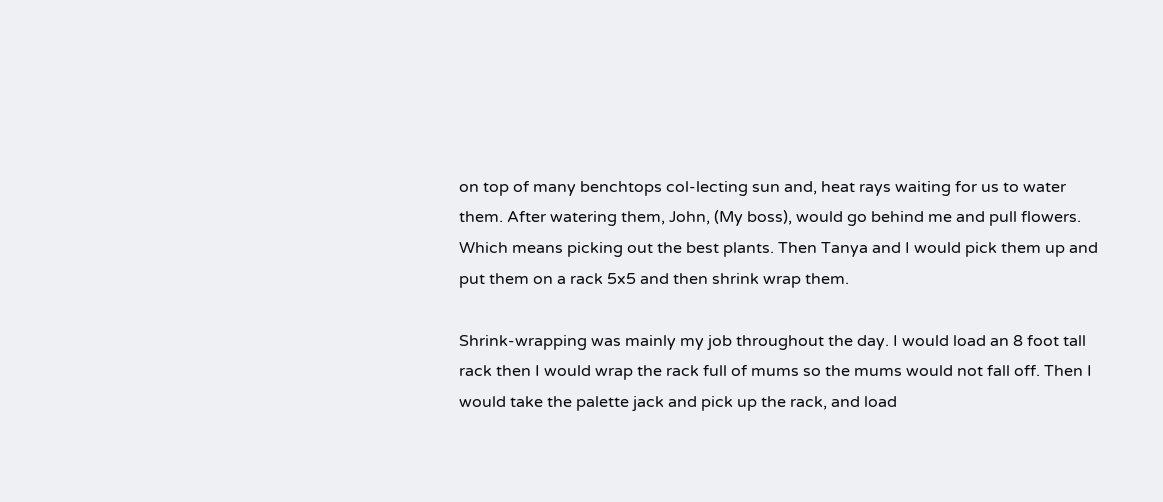on top of many benchtops col-lecting sun and, heat rays waiting for us to water them. After watering them, John, (My boss), would go behind me and pull flowers. Which means picking out the best plants. Then Tanya and I would pick them up and put them on a rack 5x5 and then shrink wrap them.

Shrink-wrapping was mainly my job throughout the day. I would load an 8 foot tall rack then I would wrap the rack full of mums so the mums would not fall off. Then I would take the palette jack and pick up the rack, and load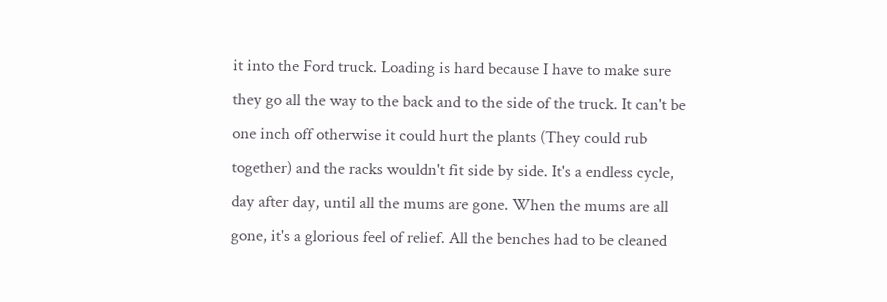it into the Ford truck. Loading is hard because I have to make sure they go all the way to the back and to the side of the truck. It can't be one inch off otherwise it could hurt the plants (They could rub together) and the racks wouldn't fit side by side. It's a endless cycle, day after day, until all the mums are gone. When the mums are all gone, it's a glorious feel of relief. All the benches had to be cleaned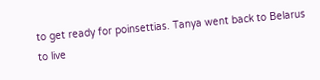to get ready for poinsettias. Tanya went back to Belarus to live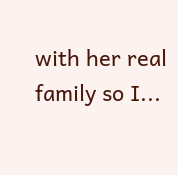with her real family so I...